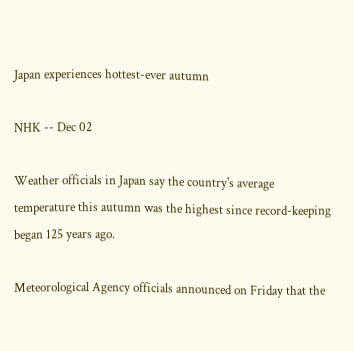Japan experiences hottest-ever autumn

NHK -- Dec 02

Weather officials in Japan say the country's average temperature this autumn was the highest since record-keeping began 125 years ago.

Meteorological Agency officials announced on Friday that the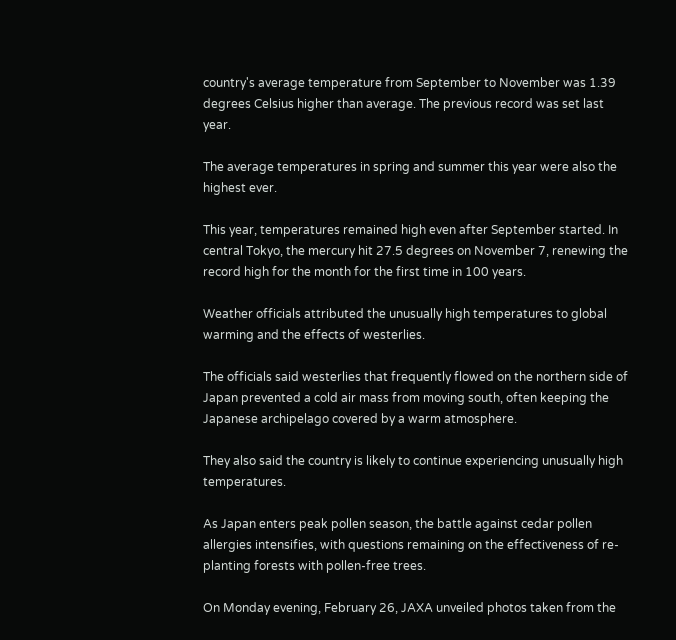country's average temperature from September to November was 1.39 degrees Celsius higher than average. The previous record was set last year.

The average temperatures in spring and summer this year were also the highest ever.

This year, temperatures remained high even after September started. In central Tokyo, the mercury hit 27.5 degrees on November 7, renewing the record high for the month for the first time in 100 years.

Weather officials attributed the unusually high temperatures to global warming and the effects of westerlies.

The officials said westerlies that frequently flowed on the northern side of Japan prevented a cold air mass from moving south, often keeping the Japanese archipelago covered by a warm atmosphere.

They also said the country is likely to continue experiencing unusually high temperatures.

As Japan enters peak pollen season, the battle against cedar pollen allergies intensifies, with questions remaining on the effectiveness of re-planting forests with pollen-free trees.

On Monday evening, February 26, JAXA unveiled photos taken from the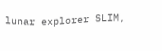lunar explorer SLIM,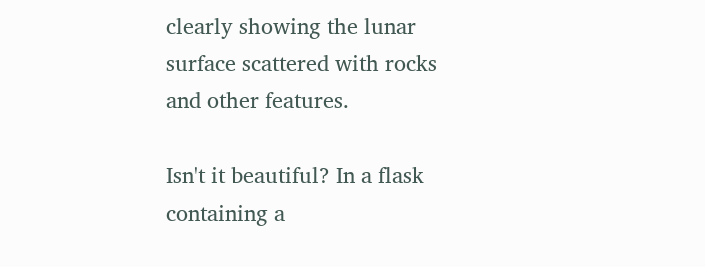clearly showing the lunar surface scattered with rocks and other features.

Isn't it beautiful? In a flask containing a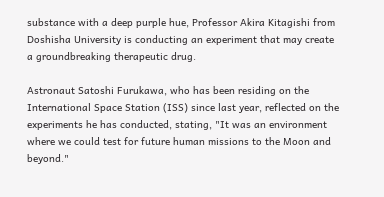substance with a deep purple hue, Professor Akira Kitagishi from Doshisha University is conducting an experiment that may create a groundbreaking therapeutic drug.

Astronaut Satoshi Furukawa, who has been residing on the International Space Station (ISS) since last year, reflected on the experiments he has conducted, stating, "It was an environment where we could test for future human missions to the Moon and beyond."